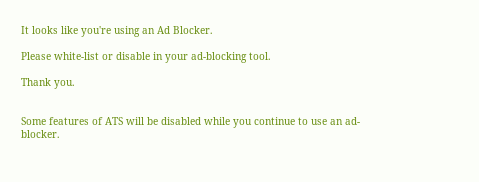It looks like you're using an Ad Blocker.

Please white-list or disable in your ad-blocking tool.

Thank you.


Some features of ATS will be disabled while you continue to use an ad-blocker.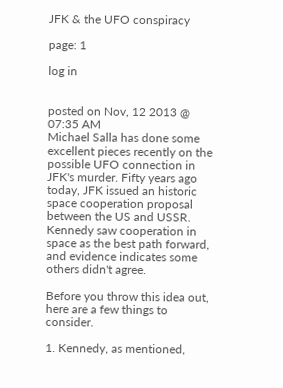JFK & the UFO conspiracy

page: 1

log in


posted on Nov, 12 2013 @ 07:35 AM
Michael Salla has done some excellent pieces recently on the possible UFO connection in JFK's murder. Fifty years ago today, JFK issued an historic space cooperation proposal between the US and USSR. Kennedy saw cooperation in space as the best path forward, and evidence indicates some others didn't agree.

Before you throw this idea out, here are a few things to consider.

1. Kennedy, as mentioned,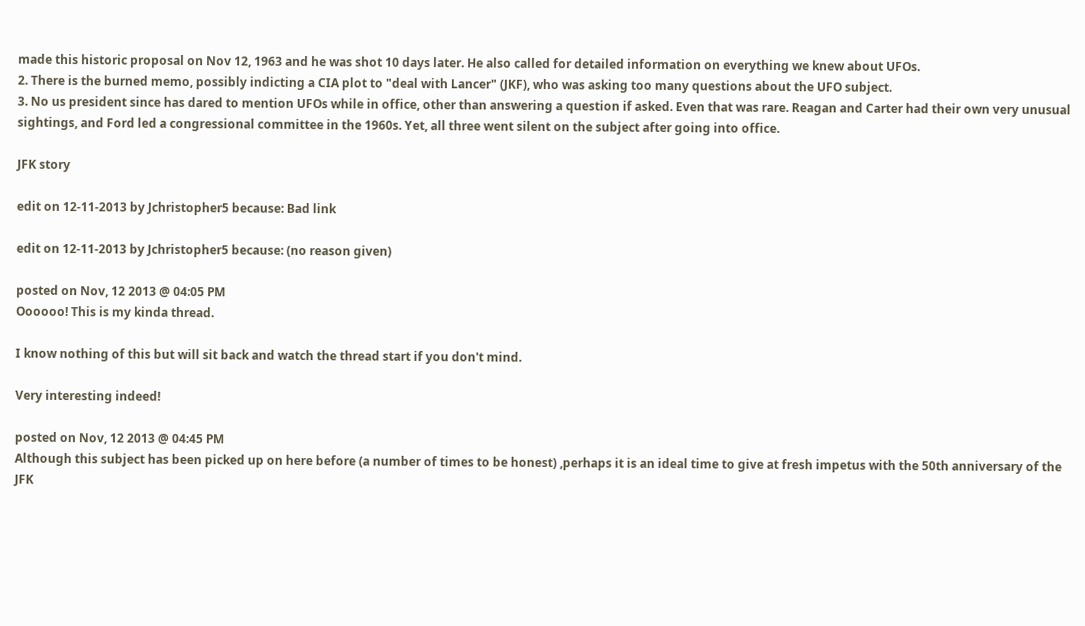made this historic proposal on Nov 12, 1963 and he was shot 10 days later. He also called for detailed information on everything we knew about UFOs.
2. There is the burned memo, possibly indicting a CIA plot to "deal with Lancer" (JKF), who was asking too many questions about the UFO subject.
3. No us president since has dared to mention UFOs while in office, other than answering a question if asked. Even that was rare. Reagan and Carter had their own very unusual sightings, and Ford led a congressional committee in the 1960s. Yet, all three went silent on the subject after going into office.

JFK story

edit on 12-11-2013 by Jchristopher5 because: Bad link

edit on 12-11-2013 by Jchristopher5 because: (no reason given)

posted on Nov, 12 2013 @ 04:05 PM
Oooooo! This is my kinda thread.

I know nothing of this but will sit back and watch the thread start if you don't mind.

Very interesting indeed!

posted on Nov, 12 2013 @ 04:45 PM
Although this subject has been picked up on here before (a number of times to be honest) ,perhaps it is an ideal time to give at fresh impetus with the 50th anniversary of the JFK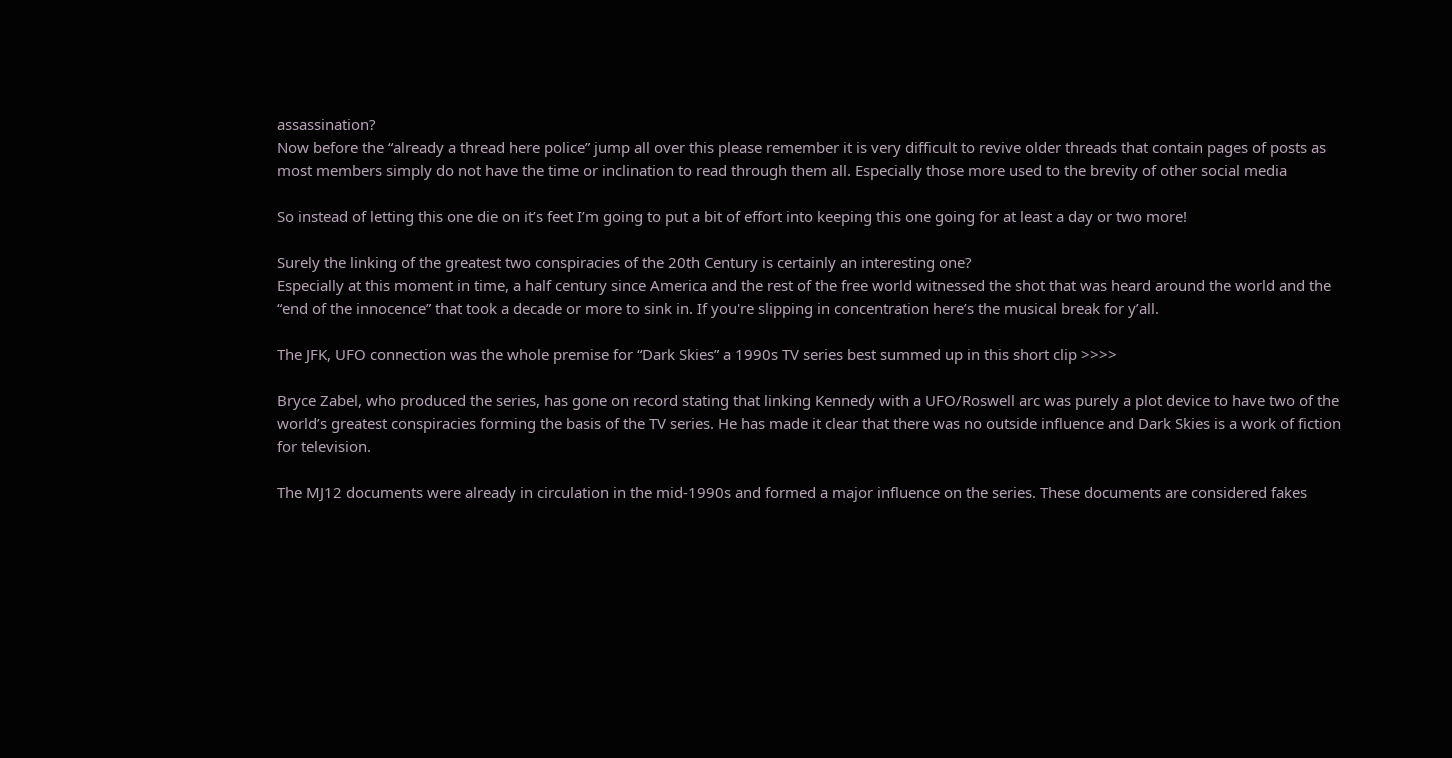assassination?
Now before the “already a thread here police” jump all over this please remember it is very difficult to revive older threads that contain pages of posts as most members simply do not have the time or inclination to read through them all. Especially those more used to the brevity of other social media

So instead of letting this one die on it’s feet I’m going to put a bit of effort into keeping this one going for at least a day or two more!

Surely the linking of the greatest two conspiracies of the 20th Century is certainly an interesting one?
Especially at this moment in time, a half century since America and the rest of the free world witnessed the shot that was heard around the world and the “end of the innocence” that took a decade or more to sink in. If you're slipping in concentration here’s the musical break for y’all.

The JFK, UFO connection was the whole premise for “Dark Skies” a 1990s TV series best summed up in this short clip >>>>

Bryce Zabel, who produced the series, has gone on record stating that linking Kennedy with a UFO/Roswell arc was purely a plot device to have two of the world’s greatest conspiracies forming the basis of the TV series. He has made it clear that there was no outside influence and Dark Skies is a work of fiction for television.

The MJ12 documents were already in circulation in the mid-1990s and formed a major influence on the series. These documents are considered fakes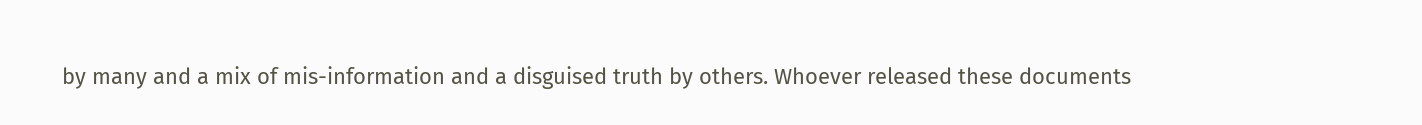by many and a mix of mis-information and a disguised truth by others. Whoever released these documents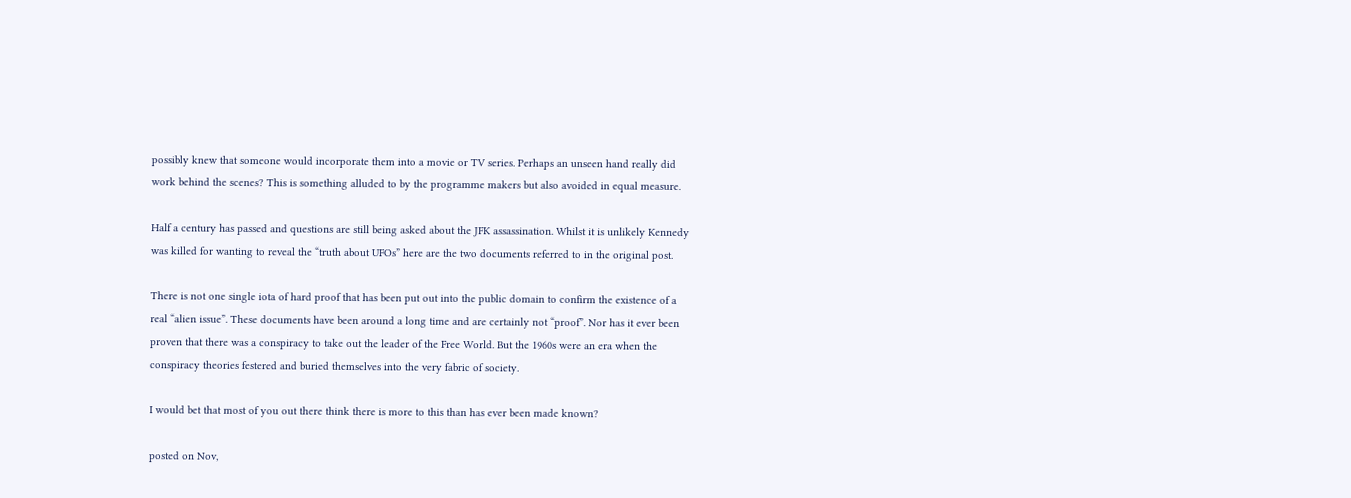possibly knew that someone would incorporate them into a movie or TV series. Perhaps an unseen hand really did work behind the scenes? This is something alluded to by the programme makers but also avoided in equal measure.

Half a century has passed and questions are still being asked about the JFK assassination. Whilst it is unlikely Kennedy was killed for wanting to reveal the “truth about UFOs” here are the two documents referred to in the original post.

There is not one single iota of hard proof that has been put out into the public domain to confirm the existence of a real “alien issue”. These documents have been around a long time and are certainly not “proof”. Nor has it ever been proven that there was a conspiracy to take out the leader of the Free World. But the 1960s were an era when the conspiracy theories festered and buried themselves into the very fabric of society.

I would bet that most of you out there think there is more to this than has ever been made known?

posted on Nov,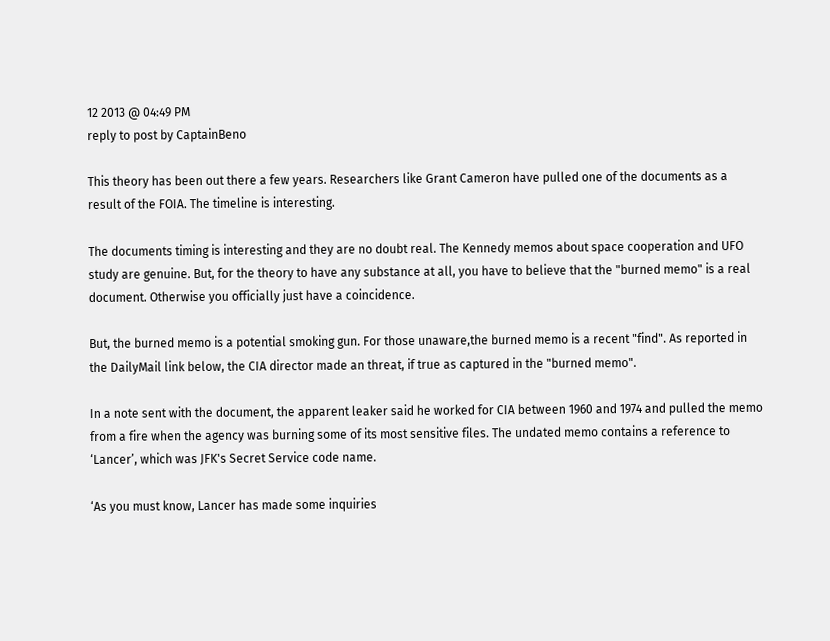12 2013 @ 04:49 PM
reply to post by CaptainBeno

This theory has been out there a few years. Researchers like Grant Cameron have pulled one of the documents as a result of the FOIA. The timeline is interesting.

The documents timing is interesting and they are no doubt real. The Kennedy memos about space cooperation and UFO study are genuine. But, for the theory to have any substance at all, you have to believe that the "burned memo" is a real document. Otherwise you officially just have a coincidence.

But, the burned memo is a potential smoking gun. For those unaware,the burned memo is a recent "find". As reported in the DailyMail link below, the CIA director made an threat, if true as captured in the "burned memo".

In a note sent with the document, the apparent leaker said he worked for CIA between 1960 and 1974 and pulled the memo from a fire when the agency was burning some of its most sensitive files. The undated memo contains a reference to ‘Lancer’, which was JFK's Secret Service code name.

‘As you must know, Lancer has made some inquiries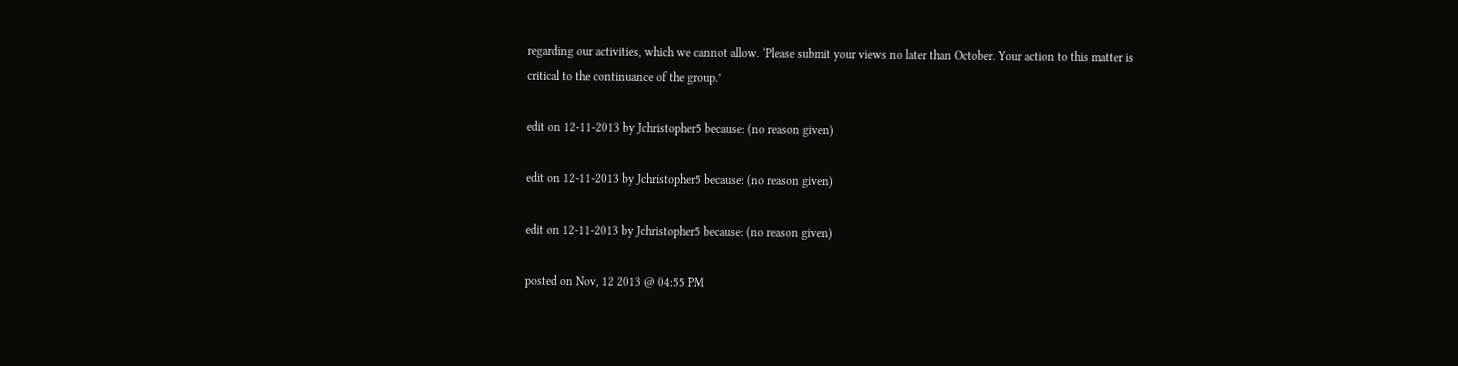regarding our activities, which we cannot allow. ‘Please submit your views no later than October. Your action to this matter is critical to the continuance of the group.’

edit on 12-11-2013 by Jchristopher5 because: (no reason given)

edit on 12-11-2013 by Jchristopher5 because: (no reason given)

edit on 12-11-2013 by Jchristopher5 because: (no reason given)

posted on Nov, 12 2013 @ 04:55 PM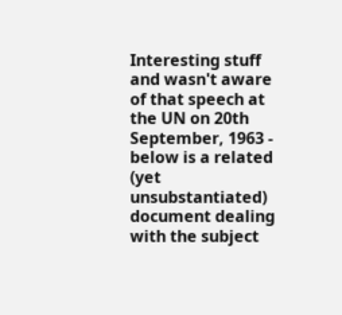Interesting stuff and wasn't aware of that speech at the UN on 20th September, 1963 - below is a related (yet unsubstantiated) document dealing with the subject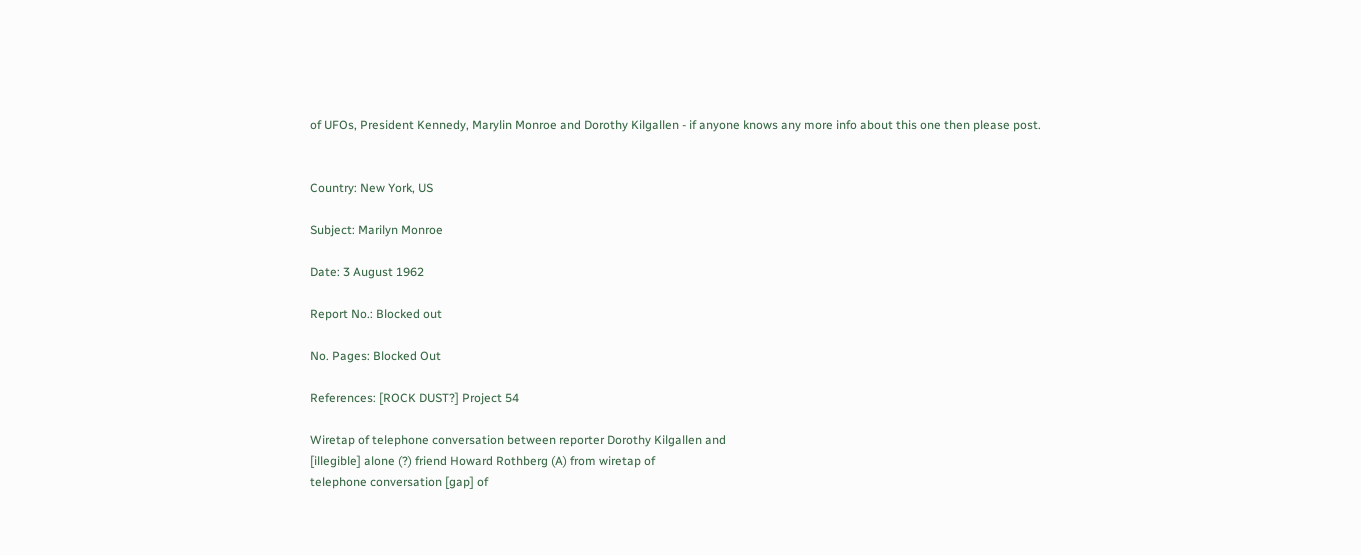of UFOs, President Kennedy, Marylin Monroe and Dorothy Kilgallen - if anyone knows any more info about this one then please post.


Country: New York, US

Subject: Marilyn Monroe

Date: 3 August 1962

Report No.: Blocked out

No. Pages: Blocked Out

References: [ROCK DUST?] Project 54

Wiretap of telephone conversation between reporter Dorothy Kilgallen and
[illegible] alone (?) friend Howard Rothberg (A) from wiretap of
telephone conversation [gap] of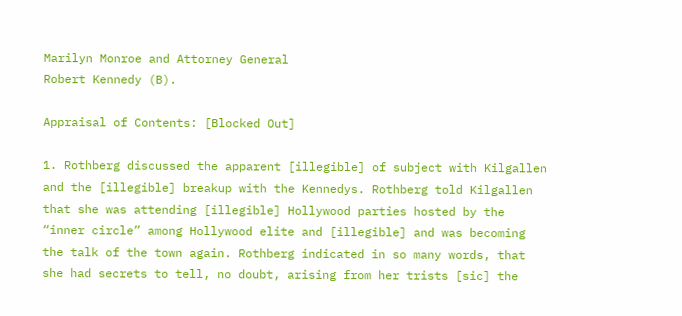Marilyn Monroe and Attorney General
Robert Kennedy (B).

Appraisal of Contents: [Blocked Out]

1. Rothberg discussed the apparent [illegible] of subject with Kilgallen
and the [illegible] breakup with the Kennedys. Rothberg told Kilgallen
that she was attending [illegible] Hollywood parties hosted by the
“inner circle” among Hollywood elite and [illegible] and was becoming
the talk of the town again. Rothberg indicated in so many words, that
she had secrets to tell, no doubt, arising from her trists [sic] the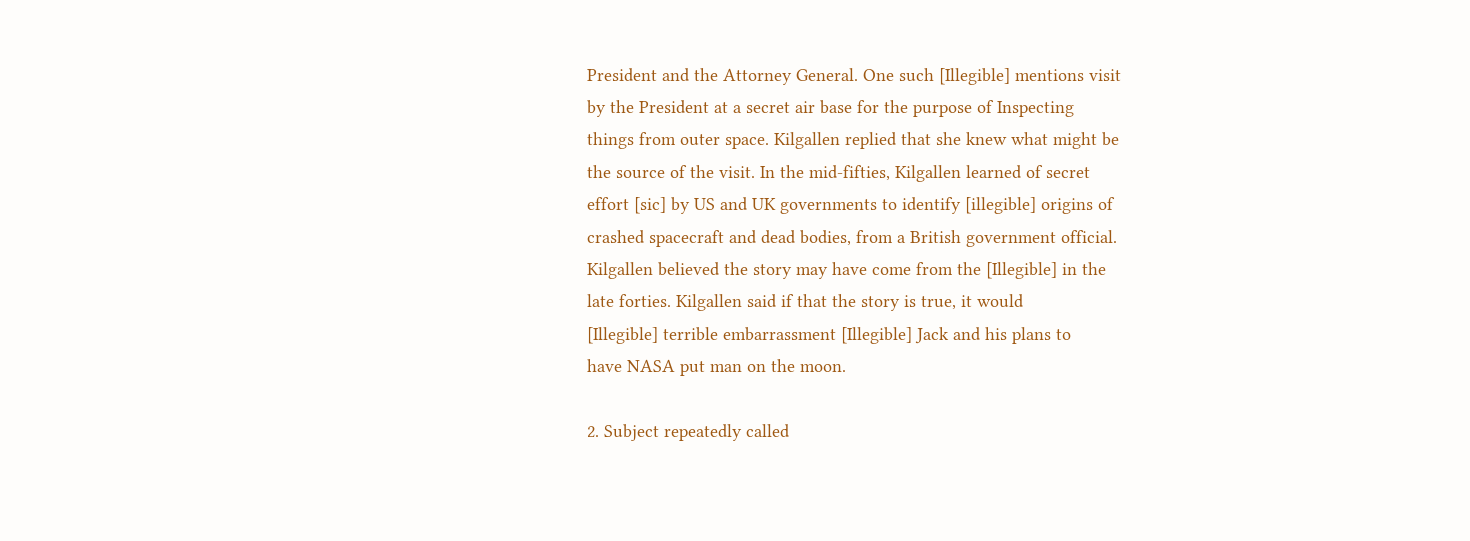President and the Attorney General. One such [Illegible] mentions visit
by the President at a secret air base for the purpose of Inspecting
things from outer space. Kilgallen replied that she knew what might be
the source of the visit. In the mid-fifties, Kilgallen learned of secret
effort [sic] by US and UK governments to identify [illegible] origins of
crashed spacecraft and dead bodies, from a British government official.
Kilgallen believed the story may have come from the [Illegible] in the
late forties. Kilgallen said if that the story is true, it would
[Illegible] terrible embarrassment [Illegible] Jack and his plans to
have NASA put man on the moon.

2. Subject repeatedly called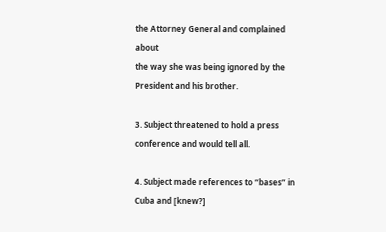the Attorney General and complained about
the way she was being ignored by the President and his brother.

3. Subject threatened to hold a press conference and would tell all.

4. Subject made references to “bases” in Cuba and [knew?]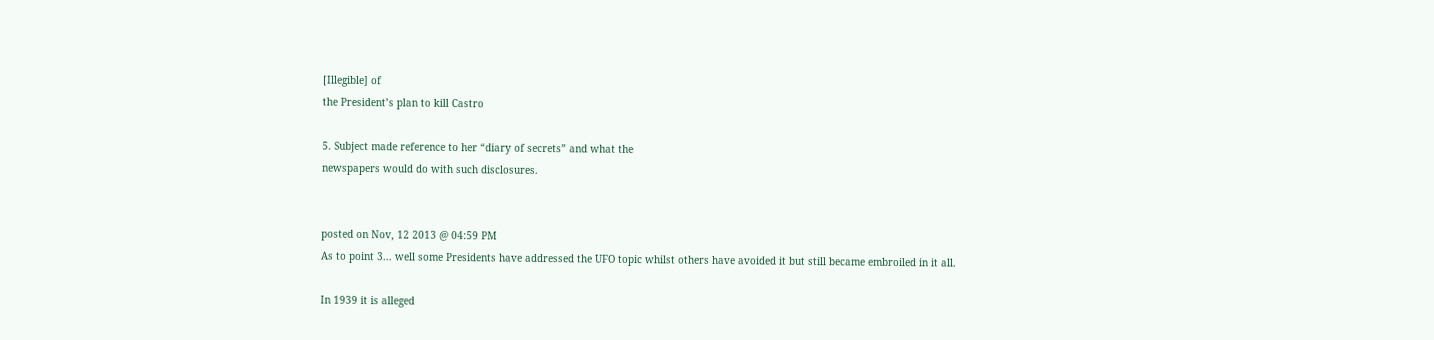[Illegible] of
the President’s plan to kill Castro

5. Subject made reference to her “diary of secrets” and what the
newspapers would do with such disclosures.


posted on Nov, 12 2013 @ 04:59 PM
As to point 3... well some Presidents have addressed the UFO topic whilst others have avoided it but still became embroiled in it all.

In 1939 it is alleged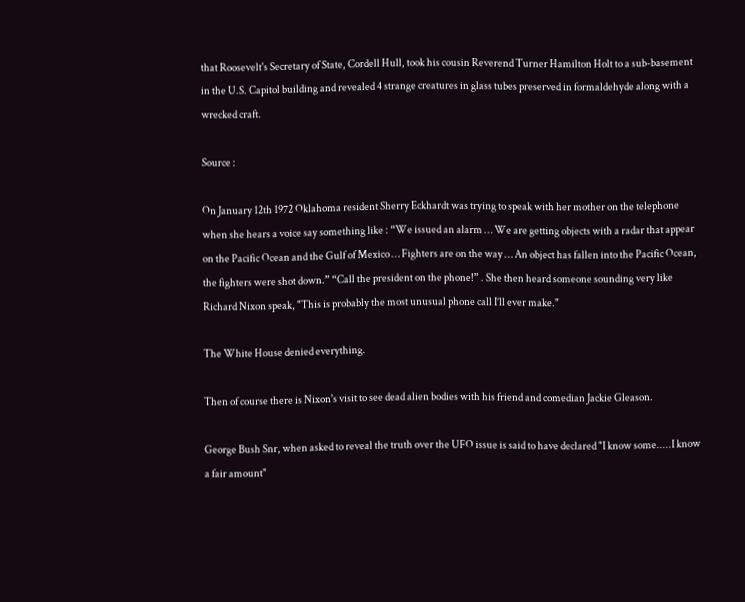that Roosevelt's Secretary of State, Cordell Hull, took his cousin Reverend Turner Hamilton Holt to a sub-basement in the U.S. Capitol building and revealed 4 strange creatures in glass tubes preserved in formaldehyde along with a wrecked craft.

Source :

On January 12th 1972 Oklahoma resident Sherry Eckhardt was trying to speak with her mother on the telephone when she hears a voice say something like : “We issued an alarm … We are getting objects with a radar that appear on the Pacific Ocean and the Gulf of Mexico … Fighters are on the way … An object has fallen into the Pacific Ocean, the fighters were shot down.” “Call the president on the phone!” . She then heard someone sounding very like Richard Nixon speak, "This is probably the most unusual phone call I’ll ever make."

The White House denied everything.

Then of course there is Nixon's visit to see dead alien bodies with his friend and comedian Jackie Gleason.

George Bush Snr, when asked to reveal the truth over the UFO issue is said to have declared "I know some.....I know a fair amount"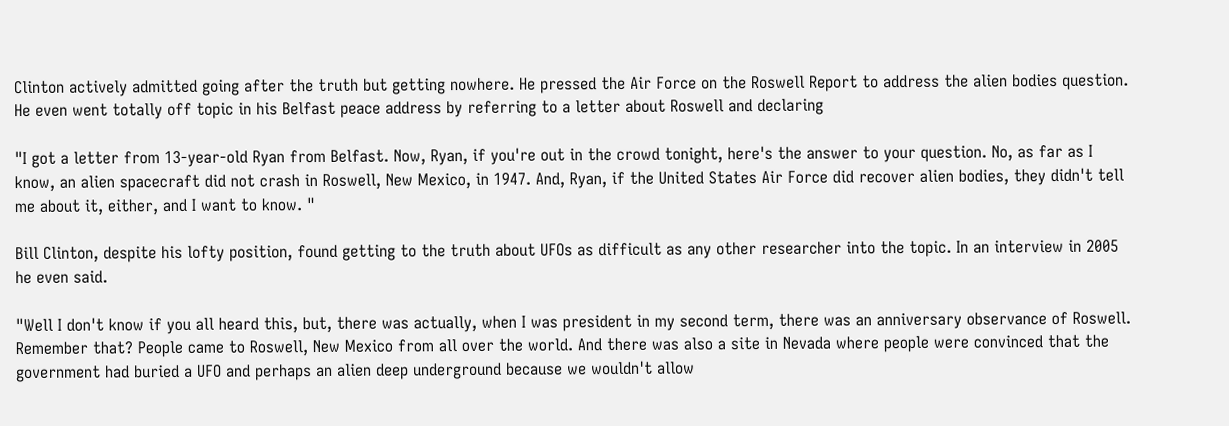Clinton actively admitted going after the truth but getting nowhere. He pressed the Air Force on the Roswell Report to address the alien bodies question. He even went totally off topic in his Belfast peace address by referring to a letter about Roswell and declaring

"I got a letter from 13-year-old Ryan from Belfast. Now, Ryan, if you're out in the crowd tonight, here's the answer to your question. No, as far as I know, an alien spacecraft did not crash in Roswell, New Mexico, in 1947. And, Ryan, if the United States Air Force did recover alien bodies, they didn't tell me about it, either, and I want to know. "

Bill Clinton, despite his lofty position, found getting to the truth about UFOs as difficult as any other researcher into the topic. In an interview in 2005 he even said.

"Well I don't know if you all heard this, but, there was actually, when I was president in my second term, there was an anniversary observance of Roswell. Remember that? People came to Roswell, New Mexico from all over the world. And there was also a site in Nevada where people were convinced that the government had buried a UFO and perhaps an alien deep underground because we wouldn't allow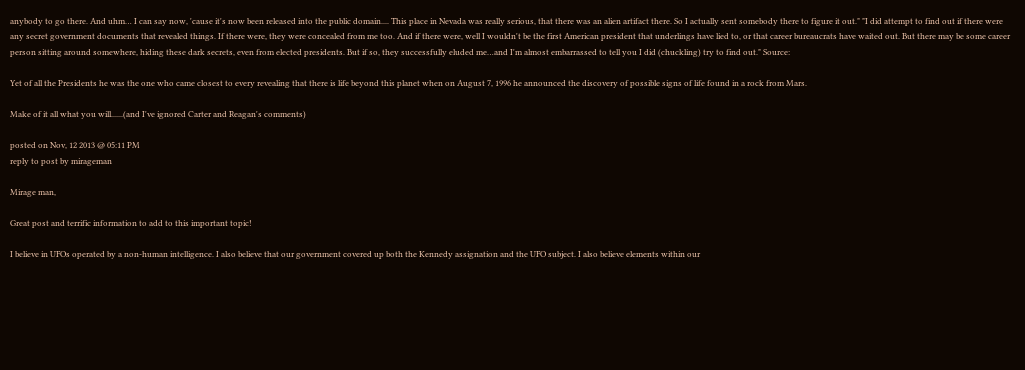anybody to go there. And uhm… I can say now, 'cause it's now been released into the public domain.... This place in Nevada was really serious, that there was an alien artifact there. So I actually sent somebody there to figure it out." "I did attempt to find out if there were any secret government documents that revealed things. If there were, they were concealed from me too. And if there were, well I wouldn't be the first American president that underlings have lied to, or that career bureaucrats have waited out. But there may be some career person sitting around somewhere, hiding these dark secrets, even from elected presidents. But if so, they successfully eluded me…and I'm almost embarrassed to tell you I did (chuckling) try to find out." Source:

Yet of all the Presidents he was the one who came closest to every revealing that there is life beyond this planet when on August 7, 1996 he announced the discovery of possible signs of life found in a rock from Mars.

Make of it all what you will......(and I've ignored Carter and Reagan's comments)

posted on Nov, 12 2013 @ 05:11 PM
reply to post by mirageman

Mirage man,

Great post and terrific information to add to this important topic!

I believe in UFOs operated by a non-human intelligence. I also believe that our government covered up both the Kennedy assignation and the UFO subject. I also believe elements within our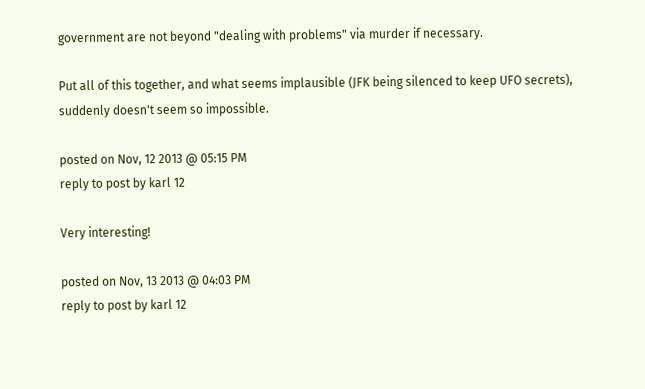government are not beyond "dealing with problems" via murder if necessary.

Put all of this together, and what seems implausible (JFK being silenced to keep UFO secrets), suddenly doesn't seem so impossible.

posted on Nov, 12 2013 @ 05:15 PM
reply to post by karl 12

Very interesting!

posted on Nov, 13 2013 @ 04:03 PM
reply to post by karl 12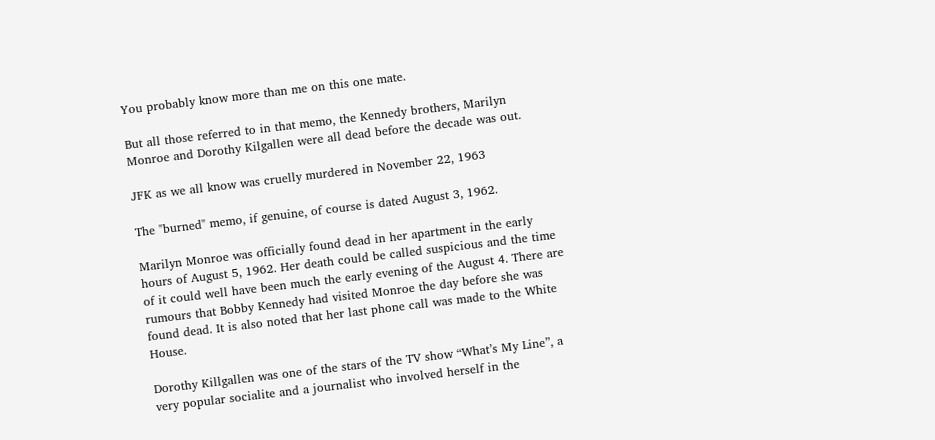You probably know more than me on this one mate.

But all those referred to in that memo, the Kennedy brothers, Marilyn Monroe and Dorothy Kilgallen were all dead before the decade was out.

JFK as we all know was cruelly murdered in November 22, 1963

The "burned" memo, if genuine, of course is dated August 3, 1962.

Marilyn Monroe was officially found dead in her apartment in the early hours of August 5, 1962. Her death could be called suspicious and the time of it could well have been much the early evening of the August 4. There are rumours that Bobby Kennedy had visited Monroe the day before she was found dead. It is also noted that her last phone call was made to the White House.

Dorothy Killgallen was one of the stars of the TV show “What’s My Line”, a very popular socialite and a journalist who involved herself in the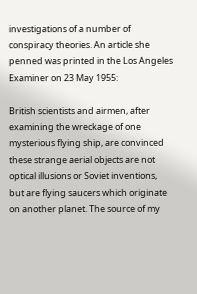investigations of a number of conspiracy theories. An article she penned was printed in the Los Angeles Examiner on 23 May 1955:

British scientists and airmen, after examining the wreckage of one mysterious flying ship, are convinced these strange aerial objects are not optical illusions or Soviet inventions, but are flying saucers which originate on another planet. The source of my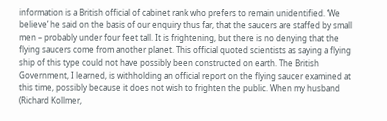information is a British official of cabinet rank who prefers to remain unidentified. ‘We believe’ he said on the basis of our enquiry thus far, that the saucers are staffed by small men – probably under four feet tall. It is frightening, but there is no denying that the flying saucers come from another planet. This official quoted scientists as saying a flying ship of this type could not have possibly been constructed on earth. The British Government, I learned, is withholding an official report on the flying saucer examined at this time, possibly because it does not wish to frighten the public. When my husband (Richard Kollmer,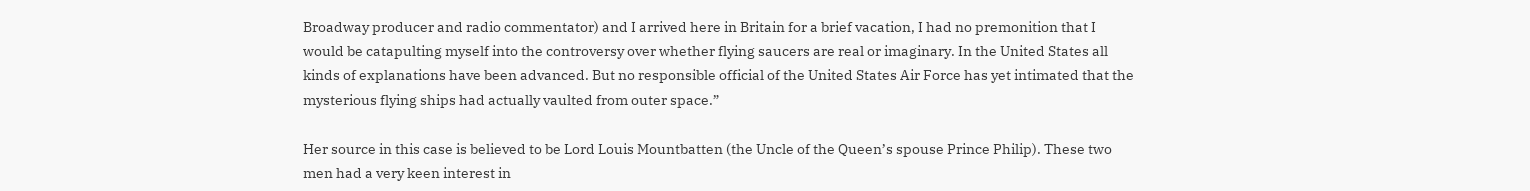Broadway producer and radio commentator) and I arrived here in Britain for a brief vacation, I had no premonition that I would be catapulting myself into the controversy over whether flying saucers are real or imaginary. In the United States all kinds of explanations have been advanced. But no responsible official of the United States Air Force has yet intimated that the mysterious flying ships had actually vaulted from outer space.”

Her source in this case is believed to be Lord Louis Mountbatten (the Uncle of the Queen’s spouse Prince Philip). These two men had a very keen interest in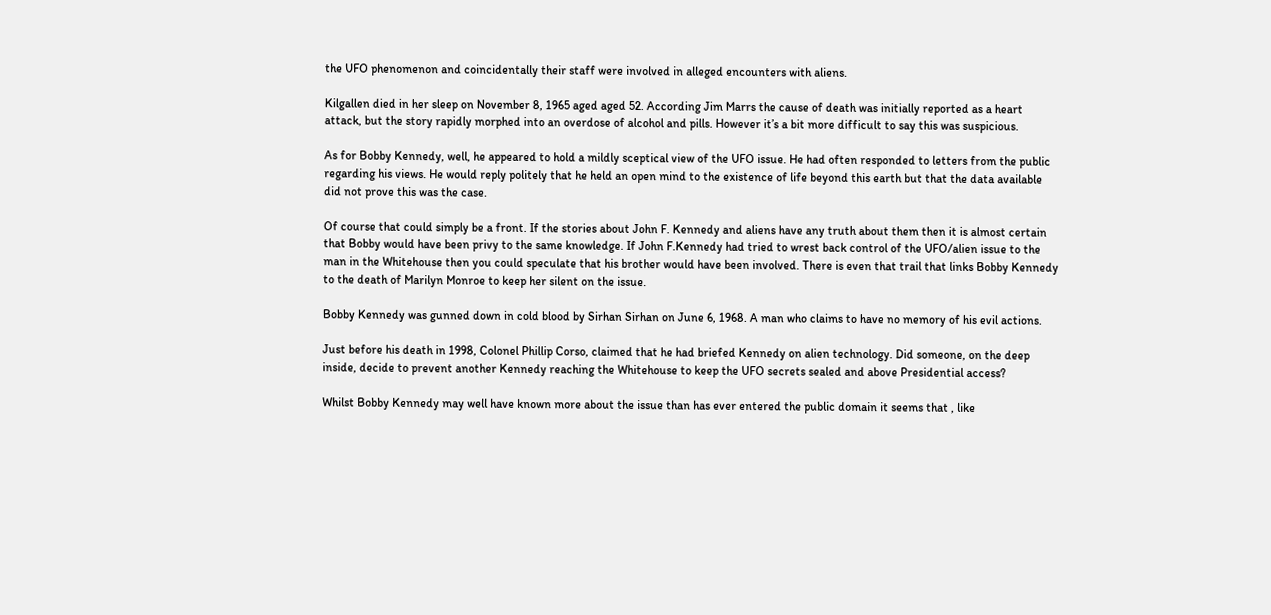the UFO phenomenon and coincidentally their staff were involved in alleged encounters with aliens.

Kilgallen died in her sleep on November 8, 1965 aged aged 52. According Jim Marrs the cause of death was initially reported as a heart attack, but the story rapidly morphed into an overdose of alcohol and pills. However it’s a bit more difficult to say this was suspicious.

As for Bobby Kennedy, well, he appeared to hold a mildly sceptical view of the UFO issue. He had often responded to letters from the public regarding his views. He would reply politely that he held an open mind to the existence of life beyond this earth but that the data available did not prove this was the case.

Of course that could simply be a front. If the stories about John F. Kennedy and aliens have any truth about them then it is almost certain that Bobby would have been privy to the same knowledge. If John F.Kennedy had tried to wrest back control of the UFO/alien issue to the man in the Whitehouse then you could speculate that his brother would have been involved. There is even that trail that links Bobby Kennedy to the death of Marilyn Monroe to keep her silent on the issue.

Bobby Kennedy was gunned down in cold blood by Sirhan Sirhan on June 6, 1968. A man who claims to have no memory of his evil actions.

Just before his death in 1998, Colonel Phillip Corso, claimed that he had briefed Kennedy on alien technology. Did someone, on the deep inside, decide to prevent another Kennedy reaching the Whitehouse to keep the UFO secrets sealed and above Presidential access?

Whilst Bobby Kennedy may well have known more about the issue than has ever entered the public domain it seems that , like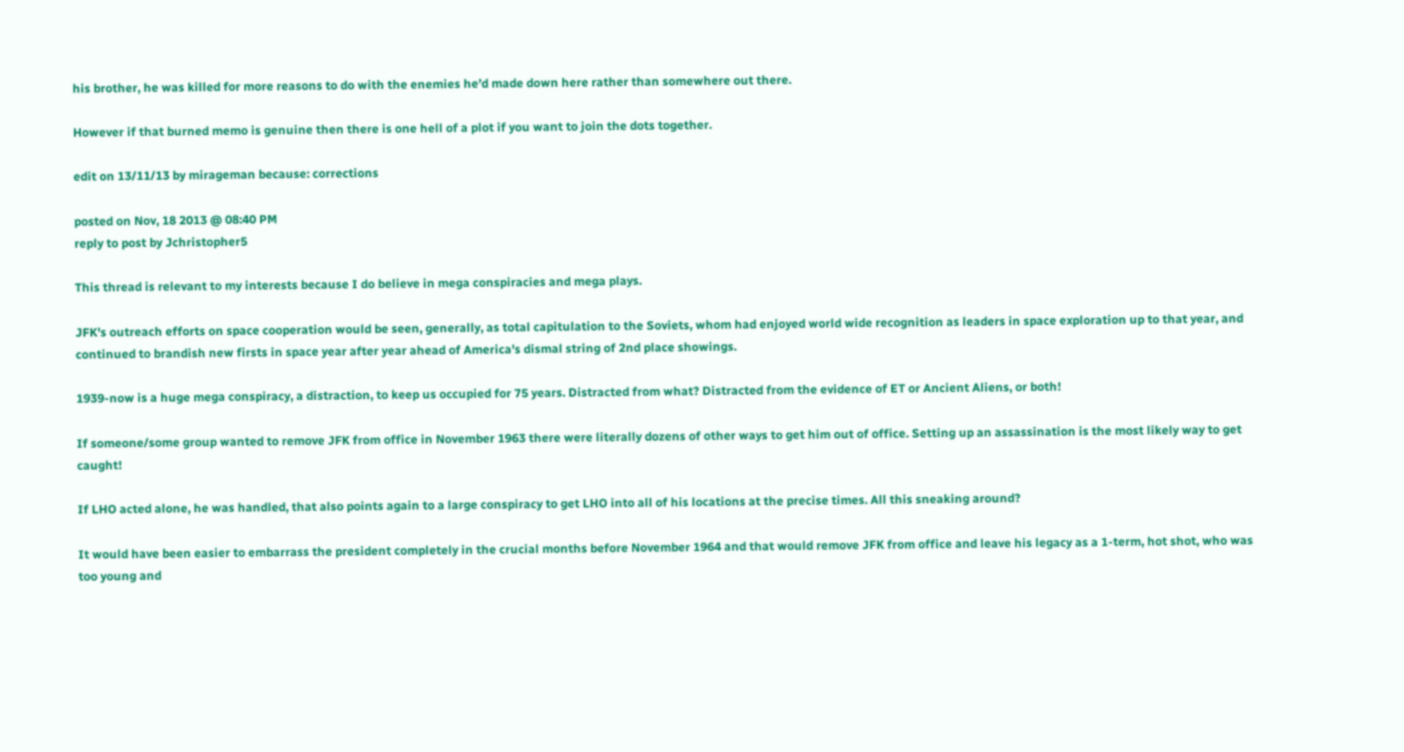his brother, he was killed for more reasons to do with the enemies he’d made down here rather than somewhere out there.

However if that burned memo is genuine then there is one hell of a plot if you want to join the dots together.

edit on 13/11/13 by mirageman because: corrections

posted on Nov, 18 2013 @ 08:40 PM
reply to post by Jchristopher5

This thread is relevant to my interests because I do believe in mega conspiracies and mega plays.

JFK's outreach efforts on space cooperation would be seen, generally, as total capitulation to the Soviets, whom had enjoyed world wide recognition as leaders in space exploration up to that year, and continued to brandish new firsts in space year after year ahead of America's dismal string of 2nd place showings.

1939-now is a huge mega conspiracy, a distraction, to keep us occupied for 75 years. Distracted from what? Distracted from the evidence of ET or Ancient Aliens, or both!

If someone/some group wanted to remove JFK from office in November 1963 there were literally dozens of other ways to get him out of office. Setting up an assassination is the most likely way to get caught!

If LHO acted alone, he was handled, that also points again to a large conspiracy to get LHO into all of his locations at the precise times. All this sneaking around?

It would have been easier to embarrass the president completely in the crucial months before November 1964 and that would remove JFK from office and leave his legacy as a 1-term, hot shot, who was too young and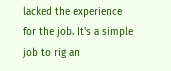lacked the experience for the job. It's a simple job to rig an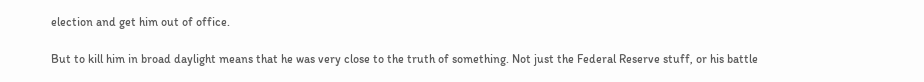election and get him out of office.

But to kill him in broad daylight means that he was very close to the truth of something. Not just the Federal Reserve stuff, or his battle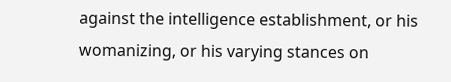against the intelligence establishment, or his womanizing, or his varying stances on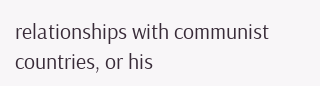relationships with communist countries, or his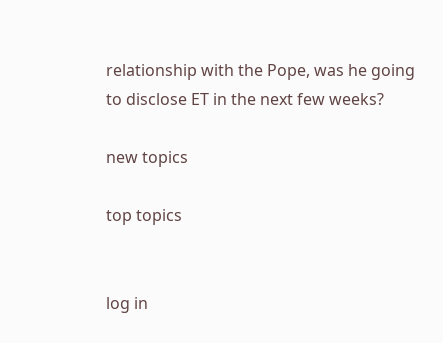relationship with the Pope, was he going to disclose ET in the next few weeks?

new topics

top topics


log in